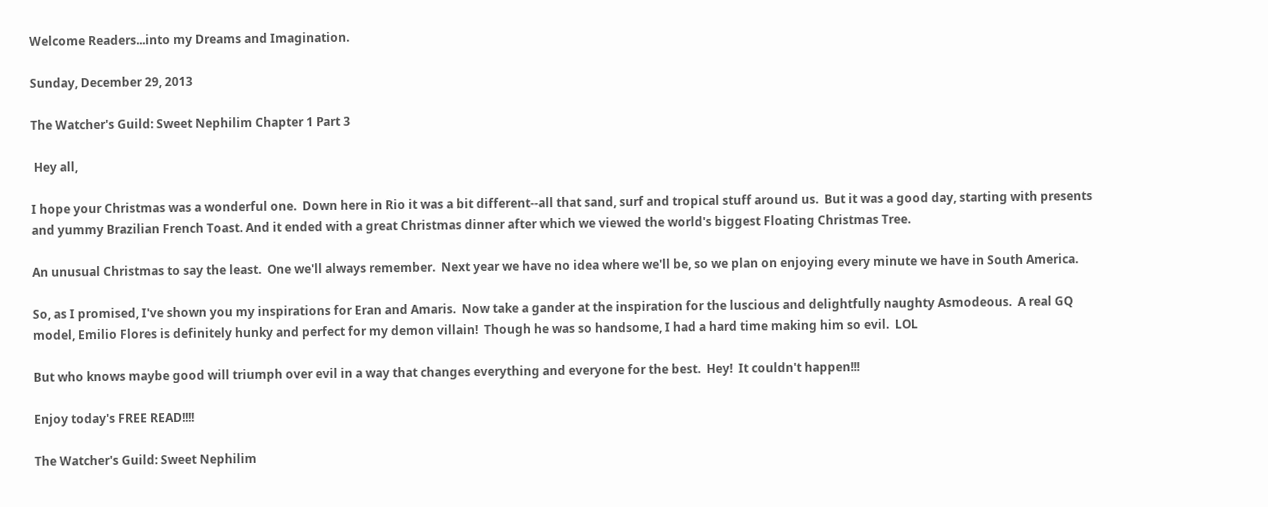Welcome Readers...into my Dreams and Imagination.

Sunday, December 29, 2013

The Watcher's Guild: Sweet Nephilim Chapter 1 Part 3

 Hey all,

I hope your Christmas was a wonderful one.  Down here in Rio it was a bit different--all that sand, surf and tropical stuff around us.  But it was a good day, starting with presents and yummy Brazilian French Toast. And it ended with a great Christmas dinner after which we viewed the world's biggest Floating Christmas Tree.

An unusual Christmas to say the least.  One we'll always remember.  Next year we have no idea where we'll be, so we plan on enjoying every minute we have in South America.

So, as I promised, I've shown you my inspirations for Eran and Amaris.  Now take a gander at the inspiration for the luscious and delightfully naughty Asmodeous.  A real GQ model, Emilio Flores is definitely hunky and perfect for my demon villain!  Though he was so handsome, I had a hard time making him so evil.  LOL

But who knows maybe good will triumph over evil in a way that changes everything and everyone for the best.  Hey!  It couldn't happen!!!

Enjoy today's FREE READ!!!!

The Watcher's Guild: Sweet Nephilim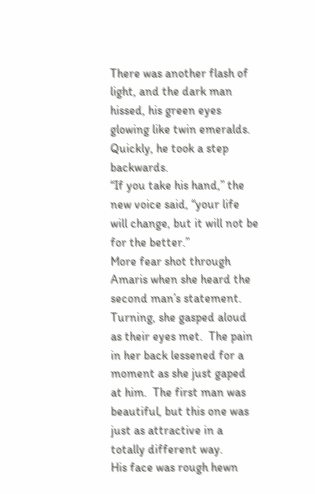There was another flash of light, and the dark man hissed, his green eyes glowing like twin emeralds.  Quickly, he took a step backwards.
“If you take his hand,” the new voice said, “your life will change, but it will not be for the better.”
More fear shot through Amaris when she heard the second man’s statement.  Turning, she gasped aloud as their eyes met.  The pain in her back lessened for a moment as she just gaped at him.  The first man was beautiful, but this one was just as attractive in a totally different way.
His face was rough hewn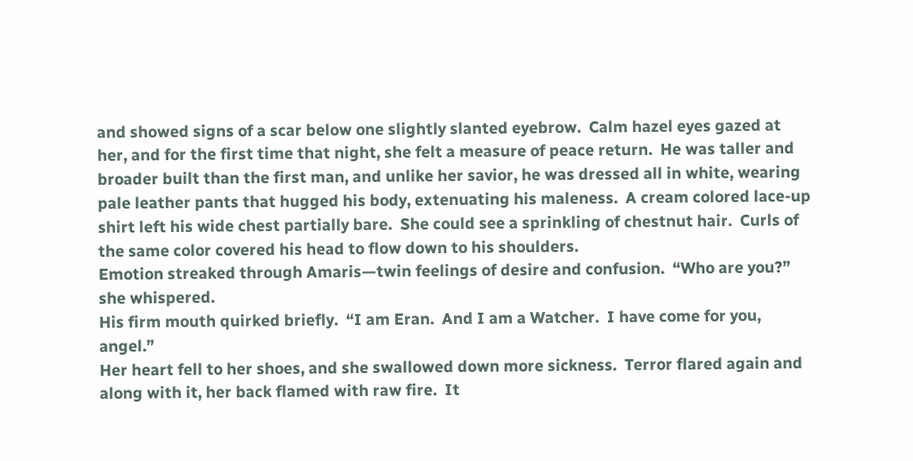and showed signs of a scar below one slightly slanted eyebrow.  Calm hazel eyes gazed at her, and for the first time that night, she felt a measure of peace return.  He was taller and broader built than the first man, and unlike her savior, he was dressed all in white, wearing pale leather pants that hugged his body, extenuating his maleness.  A cream colored lace-up shirt left his wide chest partially bare.  She could see a sprinkling of chestnut hair.  Curls of the same color covered his head to flow down to his shoulders.
Emotion streaked through Amaris—twin feelings of desire and confusion.  “Who are you?” she whispered.
His firm mouth quirked briefly.  “I am Eran.  And I am a Watcher.  I have come for you, angel.”
Her heart fell to her shoes, and she swallowed down more sickness.  Terror flared again and along with it, her back flamed with raw fire.  It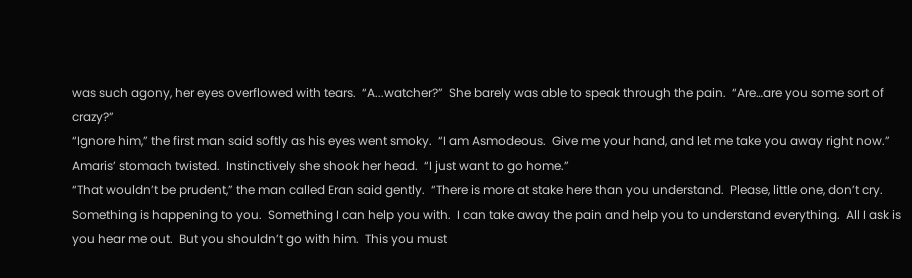was such agony, her eyes overflowed with tears.  “A...watcher?”  She barely was able to speak through the pain.  “Are…are you some sort of crazy?”
“Ignore him,” the first man said softly as his eyes went smoky.  “I am Asmodeous.  Give me your hand, and let me take you away right now.”
Amaris’ stomach twisted.  Instinctively she shook her head.  “I just want to go home.”
“That wouldn’t be prudent,” the man called Eran said gently.  “There is more at stake here than you understand.  Please, little one, don’t cry.  Something is happening to you.  Something I can help you with.  I can take away the pain and help you to understand everything.  All I ask is you hear me out.  But you shouldn’t go with him.  This you must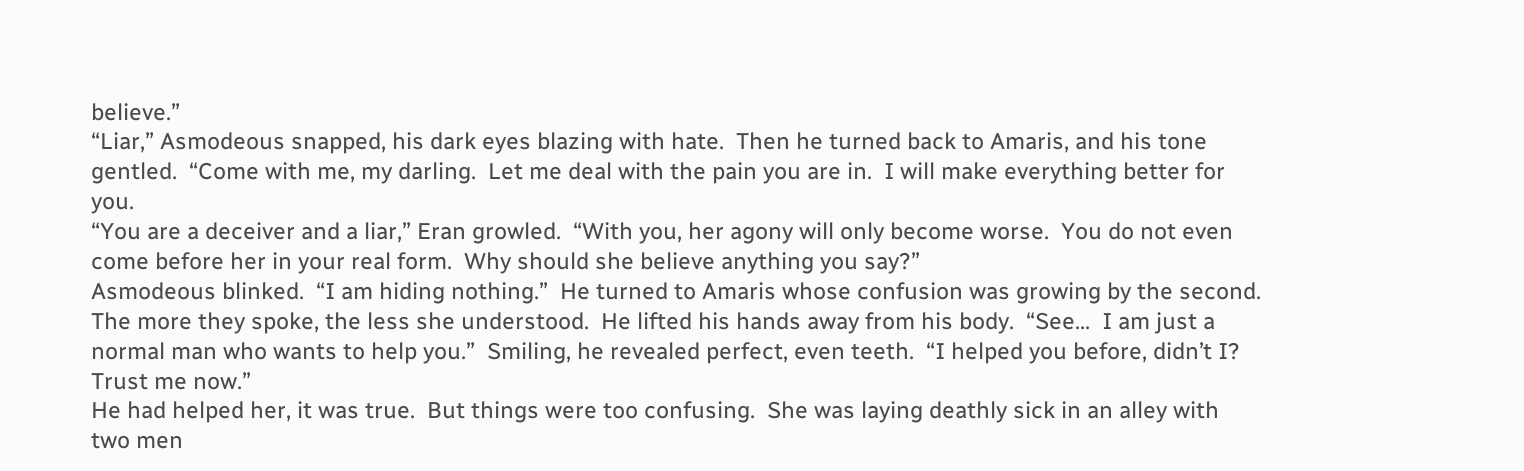believe.”
“Liar,” Asmodeous snapped, his dark eyes blazing with hate.  Then he turned back to Amaris, and his tone gentled.  “Come with me, my darling.  Let me deal with the pain you are in.  I will make everything better for you.
“You are a deceiver and a liar,” Eran growled.  “With you, her agony will only become worse.  You do not even come before her in your real form.  Why should she believe anything you say?”
Asmodeous blinked.  “I am hiding nothing.”  He turned to Amaris whose confusion was growing by the second.  The more they spoke, the less she understood.  He lifted his hands away from his body.  “See...  I am just a normal man who wants to help you.”  Smiling, he revealed perfect, even teeth.  “I helped you before, didn’t I?  Trust me now.”
He had helped her, it was true.  But things were too confusing.  She was laying deathly sick in an alley with two men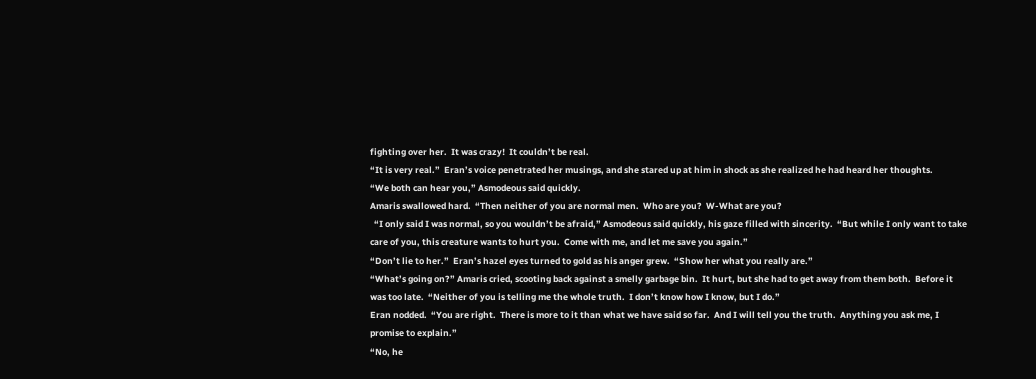fighting over her.  It was crazy!  It couldn’t be real.
“It is very real.”  Eran’s voice penetrated her musings, and she stared up at him in shock as she realized he had heard her thoughts.
“We both can hear you,” Asmodeous said quickly.
Amaris swallowed hard.  “Then neither of you are normal men.  Who are you?  W-What are you?
  “I only said I was normal, so you wouldn’t be afraid,” Asmodeous said quickly, his gaze filled with sincerity.  “But while I only want to take care of you, this creature wants to hurt you.  Come with me, and let me save you again.”
“Don’t lie to her.”  Eran’s hazel eyes turned to gold as his anger grew.  “Show her what you really are.”
“What’s going on?” Amaris cried, scooting back against a smelly garbage bin.  It hurt, but she had to get away from them both.  Before it was too late.  “Neither of you is telling me the whole truth.  I don’t know how I know, but I do.”
Eran nodded.  “You are right.  There is more to it than what we have said so far.  And I will tell you the truth.  Anything you ask me, I promise to explain.”
“No, he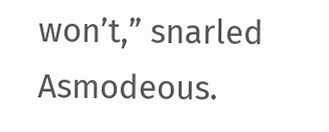won’t,” snarled Asmodeous.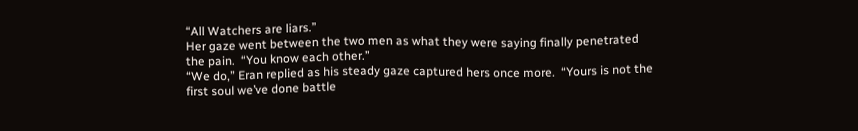“All Watchers are liars.”
Her gaze went between the two men as what they were saying finally penetrated the pain.  “You know each other.”
“We do,” Eran replied as his steady gaze captured hers once more.  “Yours is not the first soul we’ve done battle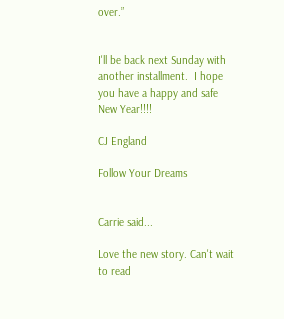over.”


I'll be back next Sunday with another installment.  I hope you have a happy and safe New Year!!!!

CJ England

Follow Your Dreams


Carrie said...

Love the new story. Can't wait to read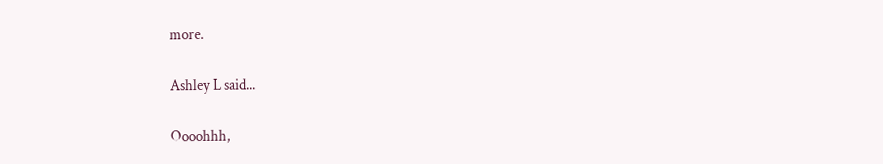more.

Ashley L said...

Oooohhh,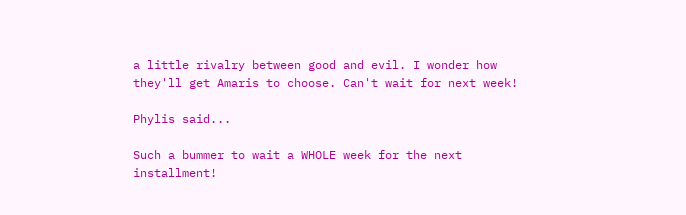a little rivalry between good and evil. I wonder how they'll get Amaris to choose. Can't wait for next week!

Phylis said...

Such a bummer to wait a WHOLE week for the next installment!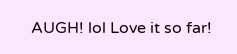AUGH! lol Love it so far!